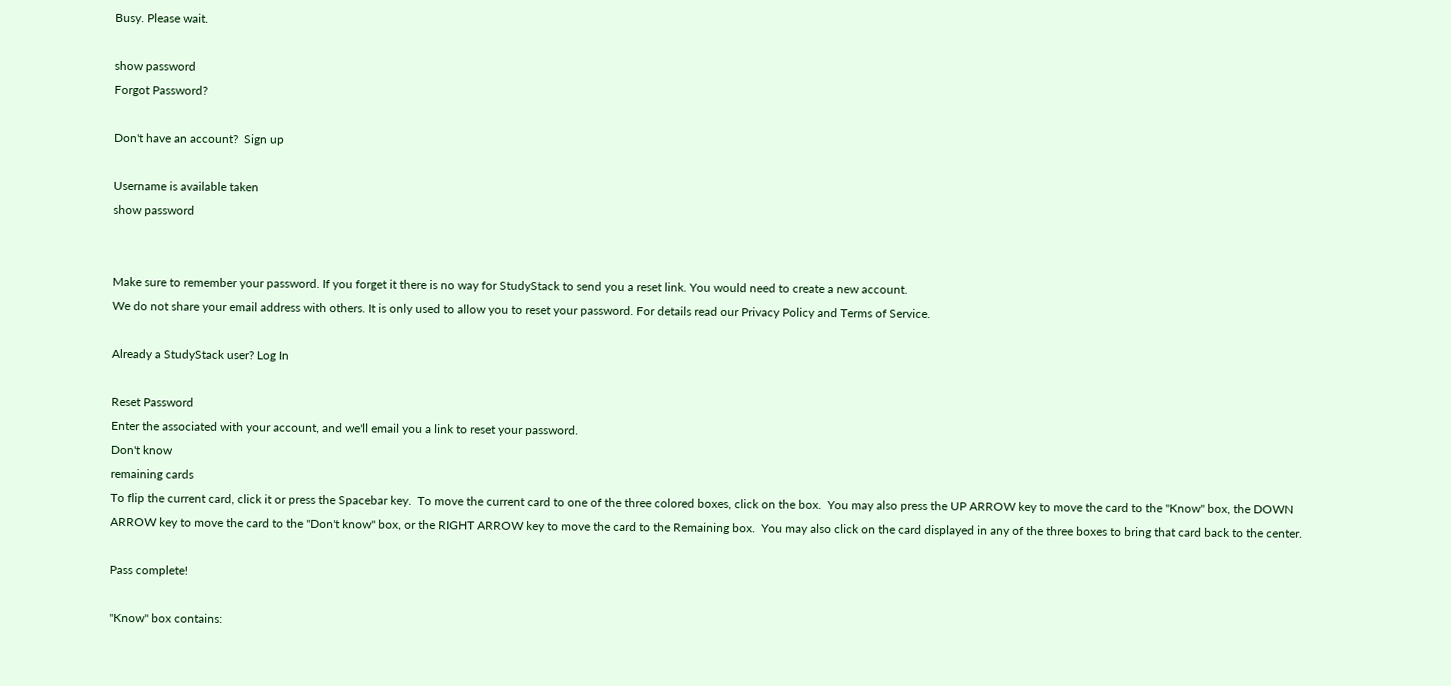Busy. Please wait.

show password
Forgot Password?

Don't have an account?  Sign up

Username is available taken
show password


Make sure to remember your password. If you forget it there is no way for StudyStack to send you a reset link. You would need to create a new account.
We do not share your email address with others. It is only used to allow you to reset your password. For details read our Privacy Policy and Terms of Service.

Already a StudyStack user? Log In

Reset Password
Enter the associated with your account, and we'll email you a link to reset your password.
Don't know
remaining cards
To flip the current card, click it or press the Spacebar key.  To move the current card to one of the three colored boxes, click on the box.  You may also press the UP ARROW key to move the card to the "Know" box, the DOWN ARROW key to move the card to the "Don't know" box, or the RIGHT ARROW key to move the card to the Remaining box.  You may also click on the card displayed in any of the three boxes to bring that card back to the center.

Pass complete!

"Know" box contains: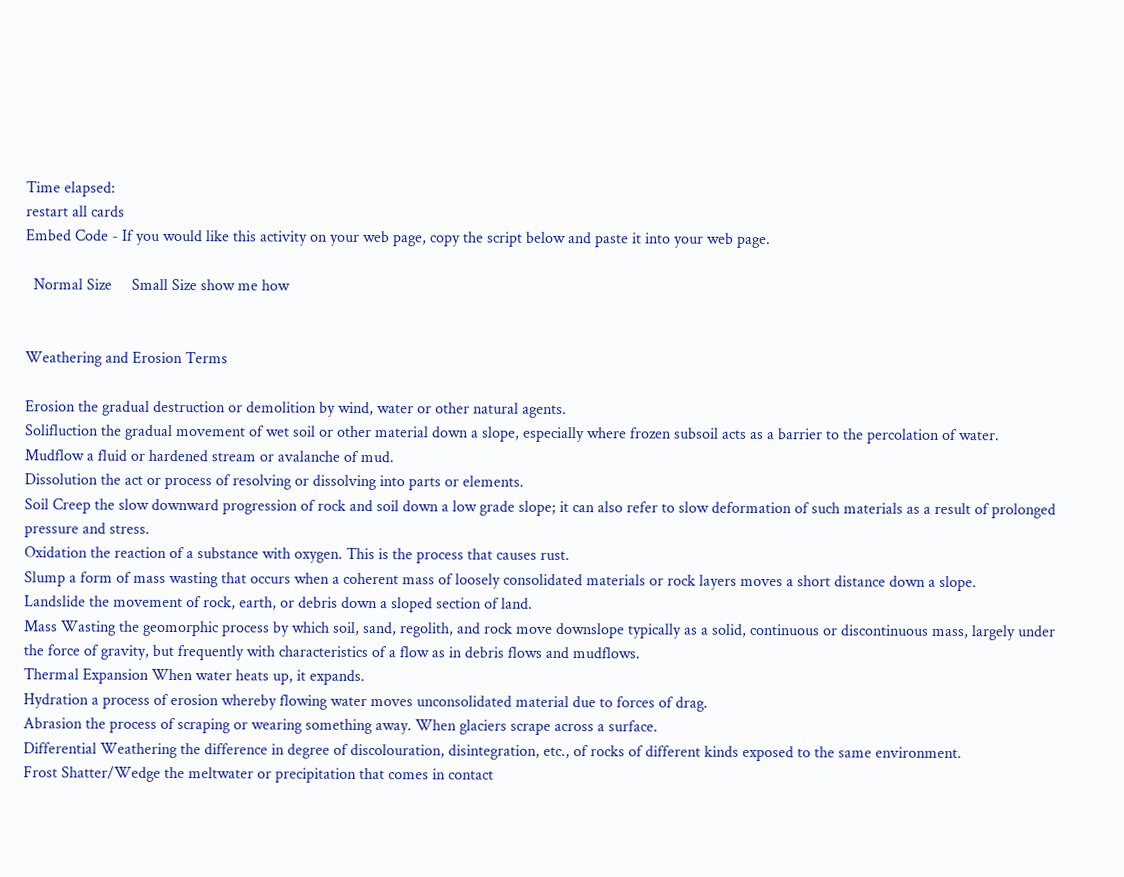Time elapsed:
restart all cards
Embed Code - If you would like this activity on your web page, copy the script below and paste it into your web page.

  Normal Size     Small Size show me how


Weathering and Erosion Terms

Erosion the gradual destruction or demolition by wind, water or other natural agents.
Solifluction the gradual movement of wet soil or other material down a slope, especially where frozen subsoil acts as a barrier to the percolation of water.
Mudflow a fluid or hardened stream or avalanche of mud.
Dissolution the act or process of resolving or dissolving into parts or elements.
Soil Creep the slow downward progression of rock and soil down a low grade slope; it can also refer to slow deformation of such materials as a result of prolonged pressure and stress.
Oxidation the reaction of a substance with oxygen. This is the process that causes rust.
Slump a form of mass wasting that occurs when a coherent mass of loosely consolidated materials or rock layers moves a short distance down a slope.
Landslide the movement of rock, earth, or debris down a sloped section of land.
Mass Wasting the geomorphic process by which soil, sand, regolith, and rock move downslope typically as a solid, continuous or discontinuous mass, largely under the force of gravity, but frequently with characteristics of a flow as in debris flows and mudflows.
Thermal Expansion When water heats up, it expands.
Hydration a process of erosion whereby flowing water moves unconsolidated material due to forces of drag.
Abrasion the process of scraping or wearing something away. When glaciers scrape across a surface.
Differential Weathering the difference in degree of discolouration, disintegration, etc., of rocks of different kinds exposed to the same environment.
Frost Shatter/Wedge the meltwater or precipitation that comes in contact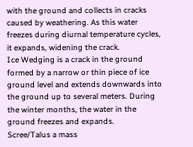with the ground and collects in cracks caused by weathering. As this water freezes during diurnal temperature cycles, it expands, widening the crack.
Ice Wedging is a crack in the ground formed by a narrow or thin piece of ice ground level and extends downwards into the ground up to several meters. During the winter months, the water in the ground freezes and expands.
Scree/Talus a mass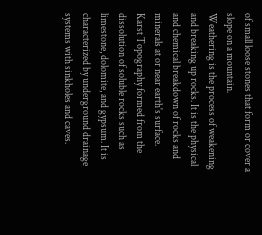of small loose stones that form or cover a slope on a mountain.
Weathering is the process of weakening and breaking up rocks. It is the physical and chemical breakdown of rocks and minerals at or near earth's surface.
Karst Topography formed from the dissolution of soluble rocks such as limestone, dolomite, and gypsum. It is characterized by underground drainage systems with sinkholes and caves.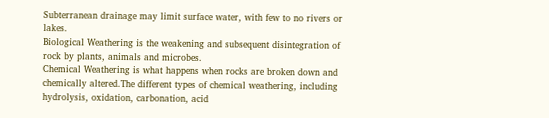Subterranean drainage may limit surface water, with few to no rivers or lakes.
Biological Weathering is the weakening and subsequent disintegration of rock by plants, animals and microbes.
Chemical Weathering is what happens when rocks are broken down and chemically altered.The different types of chemical weathering, including hydrolysis, oxidation, carbonation, acid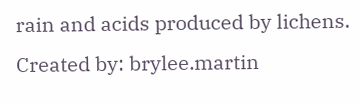rain and acids produced by lichens.
Created by: brylee.martin